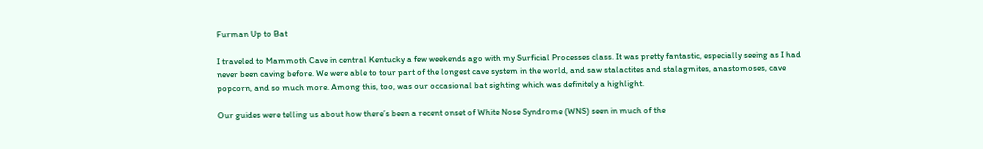Furman Up to Bat

I traveled to Mammoth Cave in central Kentucky a few weekends ago with my Surficial Processes class. It was pretty fantastic, especially seeing as I had never been caving before. We were able to tour part of the longest cave system in the world, and saw stalactites and stalagmites, anastomoses, cave popcorn, and so much more. Among this, too, was our occasional bat sighting which was definitely a highlight.

Our guides were telling us about how there’s been a recent onset of White Nose Syndrome (WNS) seen in much of the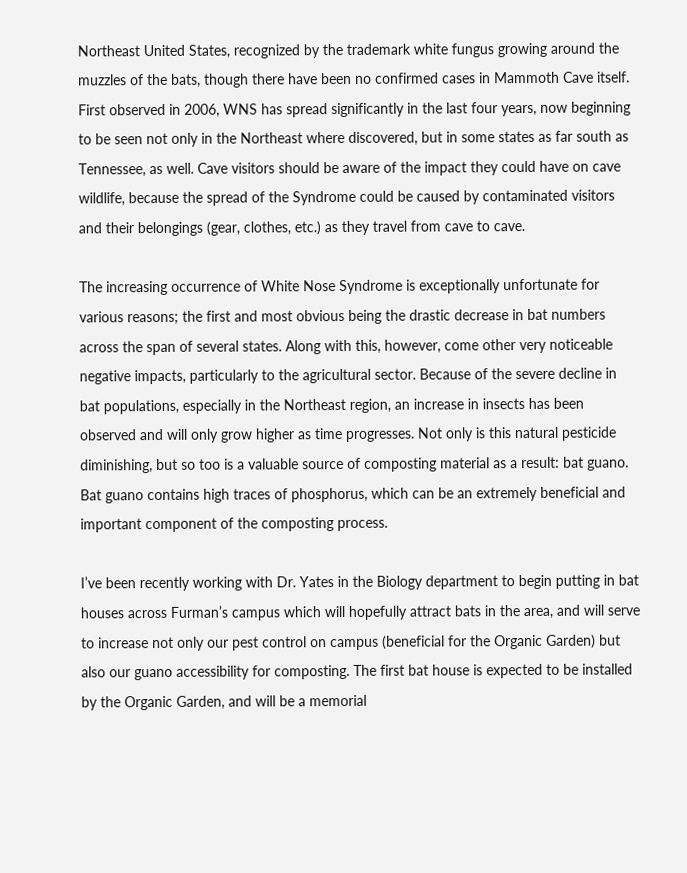Northeast United States, recognized by the trademark white fungus growing around the muzzles of the bats, though there have been no confirmed cases in Mammoth Cave itself. First observed in 2006, WNS has spread significantly in the last four years, now beginning to be seen not only in the Northeast where discovered, but in some states as far south as Tennessee, as well. Cave visitors should be aware of the impact they could have on cave wildlife, because the spread of the Syndrome could be caused by contaminated visitors and their belongings (gear, clothes, etc.) as they travel from cave to cave.

The increasing occurrence of White Nose Syndrome is exceptionally unfortunate for various reasons; the first and most obvious being the drastic decrease in bat numbers across the span of several states. Along with this, however, come other very noticeable negative impacts, particularly to the agricultural sector. Because of the severe decline in bat populations, especially in the Northeast region, an increase in insects has been observed and will only grow higher as time progresses. Not only is this natural pesticide diminishing, but so too is a valuable source of composting material as a result: bat guano. Bat guano contains high traces of phosphorus, which can be an extremely beneficial and important component of the composting process.

I’ve been recently working with Dr. Yates in the Biology department to begin putting in bat houses across Furman’s campus which will hopefully attract bats in the area, and will serve to increase not only our pest control on campus (beneficial for the Organic Garden) but also our guano accessibility for composting. The first bat house is expected to be installed by the Organic Garden, and will be a memorial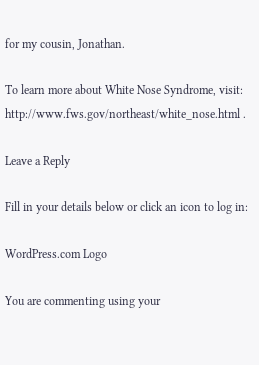for my cousin, Jonathan.

To learn more about White Nose Syndrome, visit:  http://www.fws.gov/northeast/white_nose.html .

Leave a Reply

Fill in your details below or click an icon to log in:

WordPress.com Logo

You are commenting using your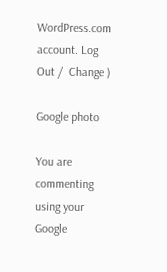WordPress.com account. Log Out /  Change )

Google photo

You are commenting using your Google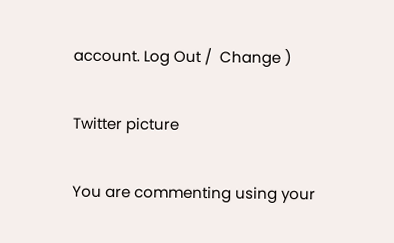account. Log Out /  Change )

Twitter picture

You are commenting using your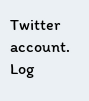Twitter account. Log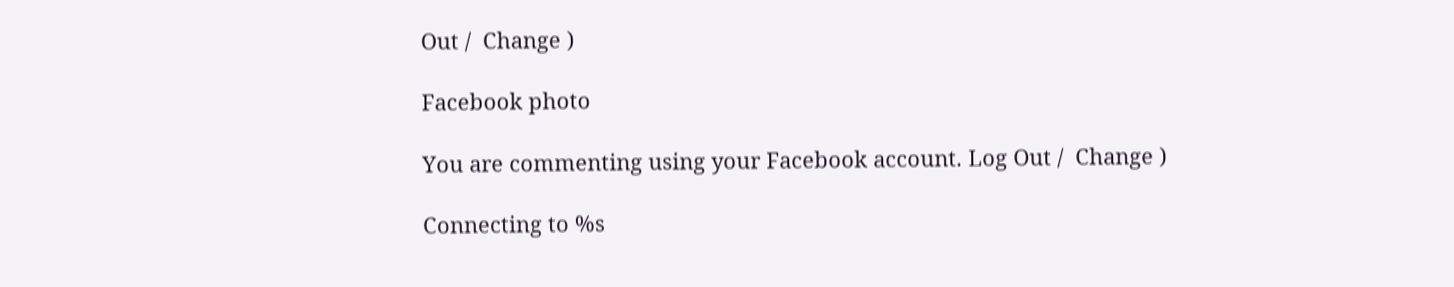Out /  Change )

Facebook photo

You are commenting using your Facebook account. Log Out /  Change )

Connecting to %s